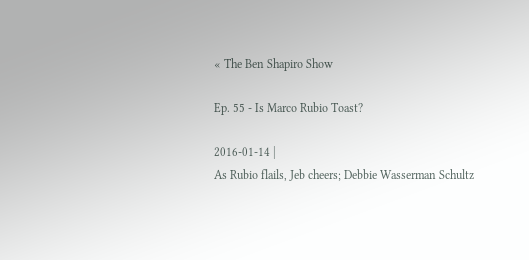« The Ben Shapiro Show

Ep. 55 - Is Marco Rubio Toast?

2016-01-14 |
As Rubio flails, Jeb cheers; Debbie Wasserman Schultz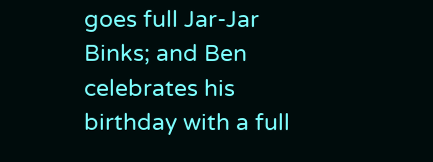goes full Jar-Jar Binks; and Ben celebrates his birthday with a full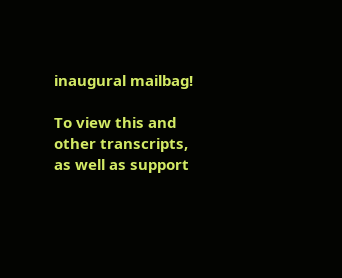inaugural mailbag!

To view this and other transcripts, as well as support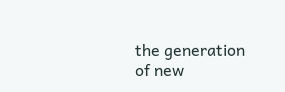the generation of new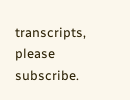transcripts, please subscribe.